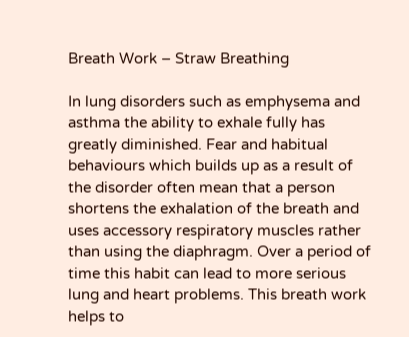Breath Work – Straw Breathing

In lung disorders such as emphysema and asthma the ability to exhale fully has greatly diminished. Fear and habitual behaviours which builds up as a result of the disorder often mean that a person shortens the exhalation of the breath and uses accessory respiratory muscles rather than using the diaphragm. Over a period of time this habit can lead to more serious lung and heart problems. This breath work helps to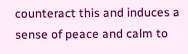counteract this and induces a sense of peace and calm to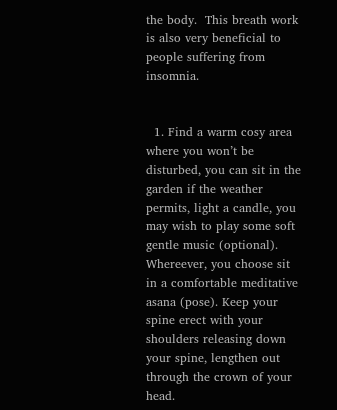the body.  This breath work is also very beneficial to people suffering from insomnia.


  1. Find a warm cosy area where you won’t be disturbed, you can sit in the garden if the weather permits, light a candle, you may wish to play some soft gentle music (optional).  Whereever, you choose sit in a comfortable meditative asana (pose). Keep your spine erect with your shoulders releasing down your spine, lengthen out through the crown of your head.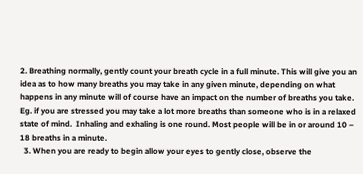2. Breathing normally, gently count your breath cycle in a full minute. This will give you an idea as to how many breaths you may take in any given minute, depending on what happens in any minute will of course have an impact on the number of breaths you take. Eg. if you are stressed you may take a lot more breaths than someone who is in a relaxed state of mind.  Inhaling and exhaling is one round. Most people will be in or around 10 – 18 breaths in a minute.
  3. When you are ready to begin allow your eyes to gently close, observe the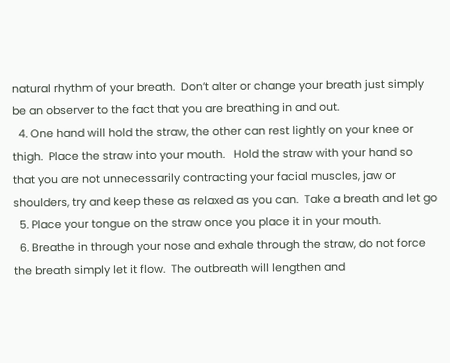natural rhythm of your breath.  Don’t alter or change your breath just simply be an observer to the fact that you are breathing in and out.
  4. One hand will hold the straw, the other can rest lightly on your knee or thigh.  Place the straw into your mouth.   Hold the straw with your hand so that you are not unnecessarily contracting your facial muscles, jaw or shoulders, try and keep these as relaxed as you can.  Take a breath and let go
  5. Place your tongue on the straw once you place it in your mouth.
  6. Breathe in through your nose and exhale through the straw, do not force the breath simply let it flow.  The outbreath will lengthen and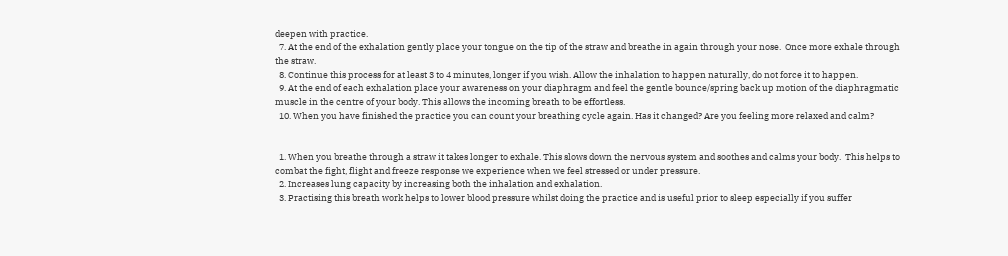deepen with practice.
  7. At the end of the exhalation gently place your tongue on the tip of the straw and breathe in again through your nose.  Once more exhale through the straw.
  8. Continue this process for at least 3 to 4 minutes, longer if you wish. Allow the inhalation to happen naturally, do not force it to happen.
  9. At the end of each exhalation place your awareness on your diaphragm and feel the gentle bounce/spring back up motion of the diaphragmatic muscle in the centre of your body. This allows the incoming breath to be effortless.
  10. When you have finished the practice you can count your breathing cycle again. Has it changed? Are you feeling more relaxed and calm?


  1. When you breathe through a straw it takes longer to exhale. This slows down the nervous system and soothes and calms your body.  This helps to combat the fight, flight and freeze response we experience when we feel stressed or under pressure.
  2. Increases lung capacity by increasing both the inhalation and exhalation.
  3. Practising this breath work helps to lower blood pressure whilst doing the practice and is useful prior to sleep especially if you suffer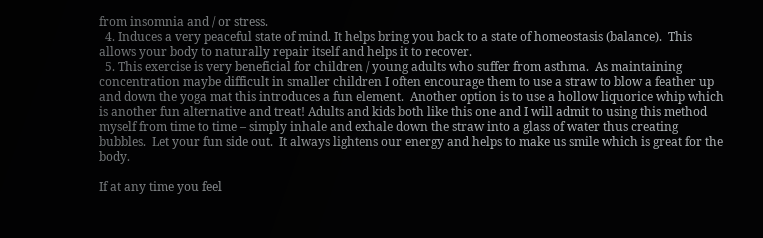from insomnia and / or stress.
  4. Induces a very peaceful state of mind. It helps bring you back to a state of homeostasis (balance).  This allows your body to naturally repair itself and helps it to recover.
  5. This exercise is very beneficial for children / young adults who suffer from asthma.  As maintaining concentration maybe difficult in smaller children I often encourage them to use a straw to blow a feather up and down the yoga mat this introduces a fun element.  Another option is to use a hollow liquorice whip which is another fun alternative and treat! Adults and kids both like this one and I will admit to using this method myself from time to time – simply inhale and exhale down the straw into a glass of water thus creating bubbles.  Let your fun side out.  It always lightens our energy and helps to make us smile which is great for the body.

If at any time you feel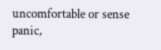uncomfortable or sense panic,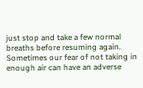just stop and take a few normal breaths before resuming again. Sometimes our fear of not taking in enough air can have an adverse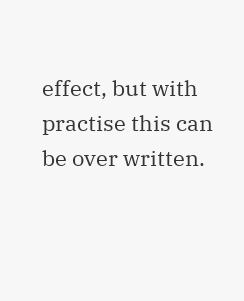effect, but with practise this can be over written.